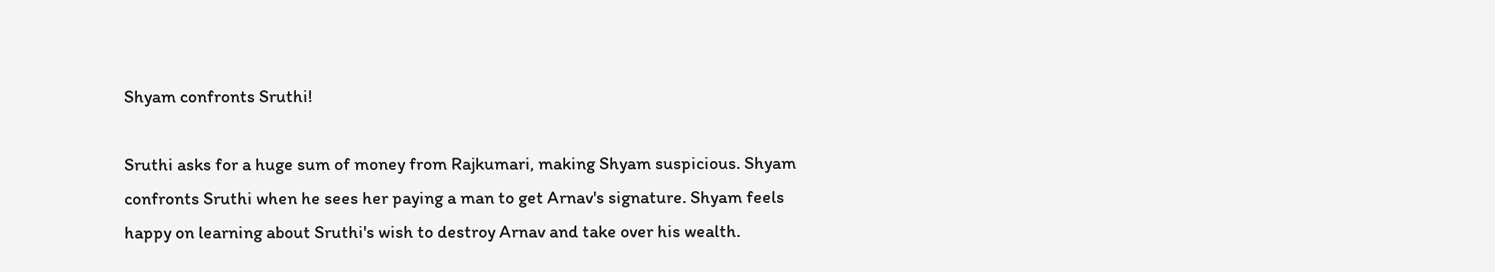Shyam confronts Sruthi!

Sruthi asks for a huge sum of money from Rajkumari, making Shyam suspicious. Shyam confronts Sruthi when he sees her paying a man to get Arnav's signature. Shyam feels happy on learning about Sruthi's wish to destroy Arnav and take over his wealth.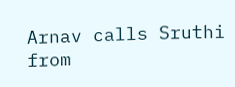Arnav calls Sruthi from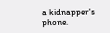a kidnapper's phone.